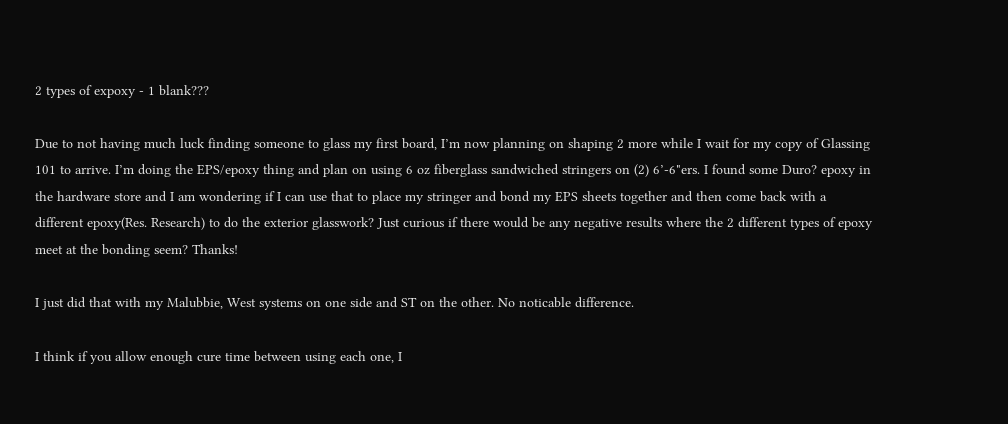2 types of expoxy - 1 blank???

Due to not having much luck finding someone to glass my first board, I’m now planning on shaping 2 more while I wait for my copy of Glassing 101 to arrive. I’m doing the EPS/epoxy thing and plan on using 6 oz fiberglass sandwiched stringers on (2) 6’-6"ers. I found some Duro? epoxy in the hardware store and I am wondering if I can use that to place my stringer and bond my EPS sheets together and then come back with a different epoxy(Res. Research) to do the exterior glasswork? Just curious if there would be any negative results where the 2 different types of epoxy meet at the bonding seem? Thanks!

I just did that with my Malubbie, West systems on one side and ST on the other. No noticable difference.

I think if you allow enough cure time between using each one, I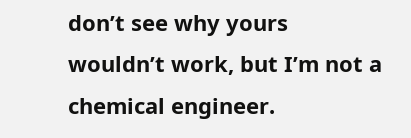don’t see why yours wouldn’t work, but I’m not a chemical engineer.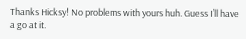Thanks Hicksy! No problems with yours huh. Guess I’ll have a go at it.